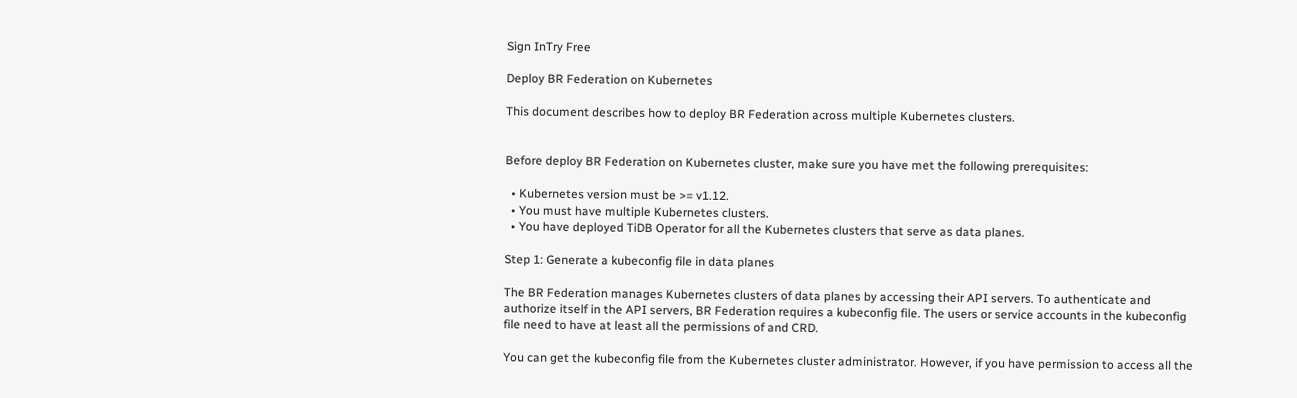Sign InTry Free

Deploy BR Federation on Kubernetes

This document describes how to deploy BR Federation across multiple Kubernetes clusters.


Before deploy BR Federation on Kubernetes cluster, make sure you have met the following prerequisites:

  • Kubernetes version must be >= v1.12.
  • You must have multiple Kubernetes clusters.
  • You have deployed TiDB Operator for all the Kubernetes clusters that serve as data planes.

Step 1: Generate a kubeconfig file in data planes

The BR Federation manages Kubernetes clusters of data planes by accessing their API servers. To authenticate and authorize itself in the API servers, BR Federation requires a kubeconfig file. The users or service accounts in the kubeconfig file need to have at least all the permissions of and CRD.

You can get the kubeconfig file from the Kubernetes cluster administrator. However, if you have permission to access all the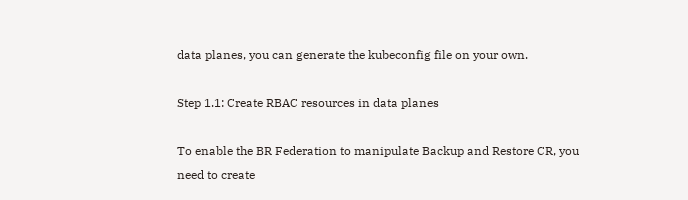data planes, you can generate the kubeconfig file on your own.

Step 1.1: Create RBAC resources in data planes

To enable the BR Federation to manipulate Backup and Restore CR, you need to create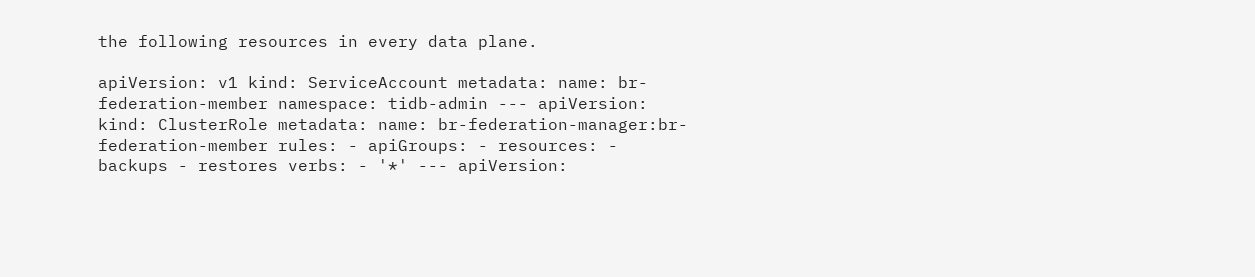the following resources in every data plane.

apiVersion: v1 kind: ServiceAccount metadata: name: br-federation-member namespace: tidb-admin --- apiVersion: kind: ClusterRole metadata: name: br-federation-manager:br-federation-member rules: - apiGroups: - resources: - backups - restores verbs: - '*' --- apiVersion: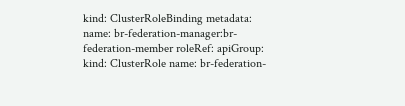kind: ClusterRoleBinding metadata: name: br-federation-manager:br-federation-member roleRef: apiGroup: kind: ClusterRole name: br-federation-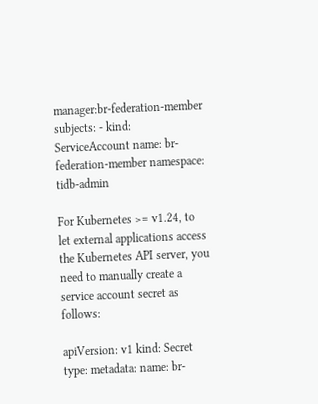manager:br-federation-member subjects: - kind: ServiceAccount name: br-federation-member namespace: tidb-admin

For Kubernetes >= v1.24, to let external applications access the Kubernetes API server, you need to manually create a service account secret as follows:

apiVersion: v1 kind: Secret type: metadata: name: br-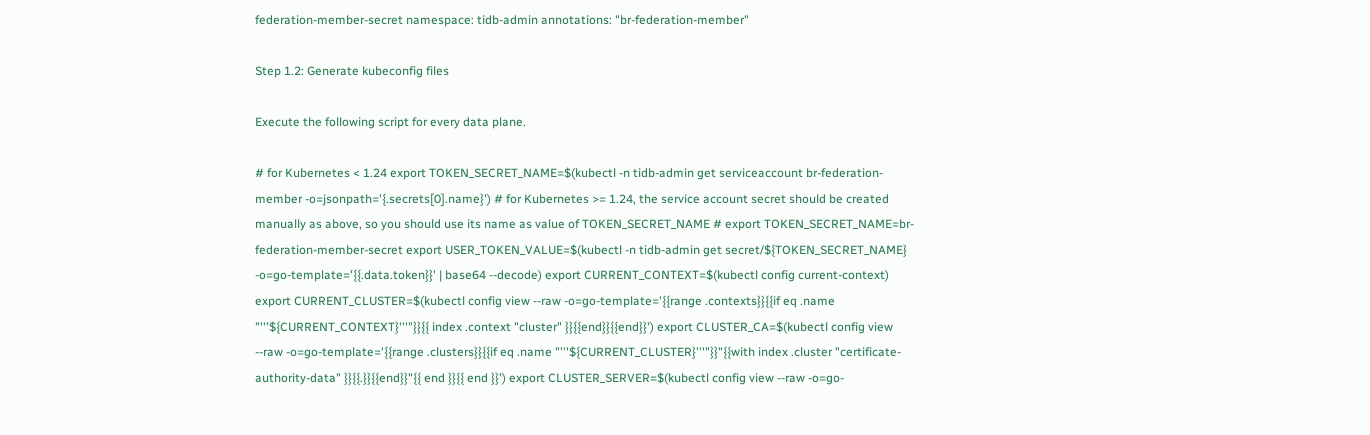federation-member-secret namespace: tidb-admin annotations: "br-federation-member"

Step 1.2: Generate kubeconfig files

Execute the following script for every data plane.

# for Kubernetes < 1.24 export TOKEN_SECRET_NAME=$(kubectl -n tidb-admin get serviceaccount br-federation-member -o=jsonpath='{.secrets[0].name}') # for Kubernetes >= 1.24, the service account secret should be created manually as above, so you should use its name as value of TOKEN_SECRET_NAME # export TOKEN_SECRET_NAME=br-federation-member-secret export USER_TOKEN_VALUE=$(kubectl -n tidb-admin get secret/${TOKEN_SECRET_NAME} -o=go-template='{{.data.token}}' | base64 --decode) export CURRENT_CONTEXT=$(kubectl config current-context) export CURRENT_CLUSTER=$(kubectl config view --raw -o=go-template='{{range .contexts}}{{if eq .name "'''${CURRENT_CONTEXT}'''"}}{{ index .context "cluster" }}{{end}}{{end}}') export CLUSTER_CA=$(kubectl config view --raw -o=go-template='{{range .clusters}}{{if eq .name "'''${CURRENT_CLUSTER}'''"}}"{{with index .cluster "certificate-authority-data" }}{{.}}{{end}}"{{ end }}{{ end }}') export CLUSTER_SERVER=$(kubectl config view --raw -o=go-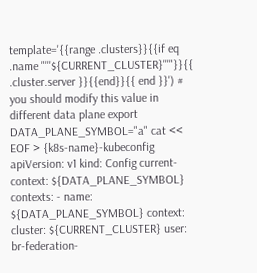template='{{range .clusters}}{{if eq .name "'''${CURRENT_CLUSTER}'''"}}{{ .cluster.server }}{{end}}{{ end }}') # you should modify this value in different data plane export DATA_PLANE_SYMBOL="a" cat << EOF > {k8s-name}-kubeconfig apiVersion: v1 kind: Config current-context: ${DATA_PLANE_SYMBOL} contexts: - name: ${DATA_PLANE_SYMBOL} context: cluster: ${CURRENT_CLUSTER} user: br-federation-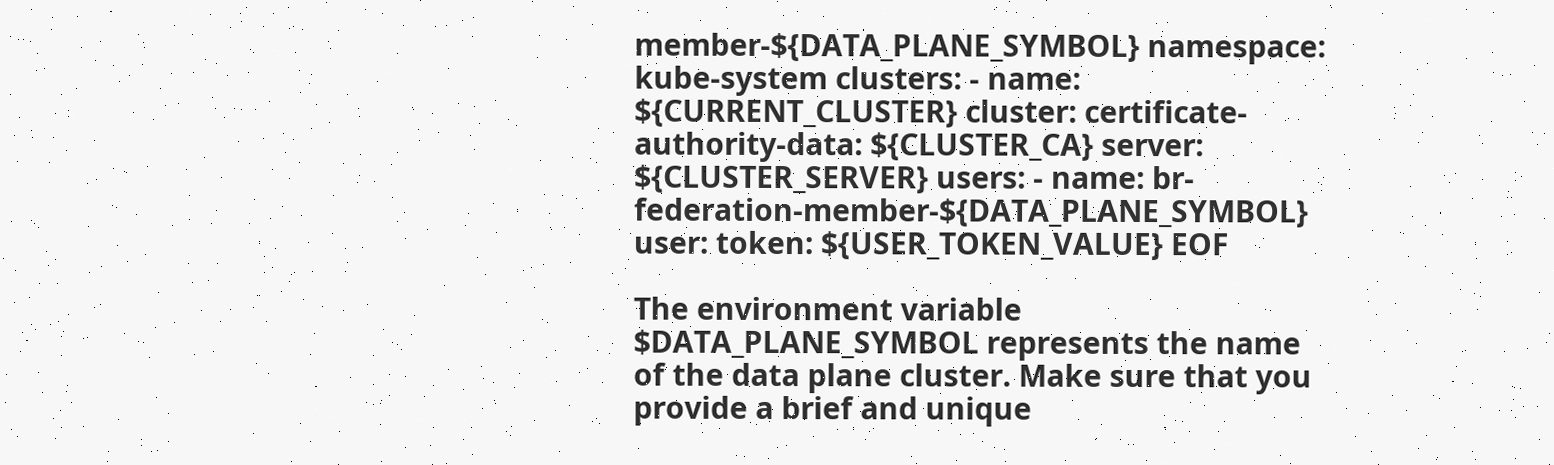member-${DATA_PLANE_SYMBOL} namespace: kube-system clusters: - name: ${CURRENT_CLUSTER} cluster: certificate-authority-data: ${CLUSTER_CA} server: ${CLUSTER_SERVER} users: - name: br-federation-member-${DATA_PLANE_SYMBOL} user: token: ${USER_TOKEN_VALUE} EOF

The environment variable $DATA_PLANE_SYMBOL represents the name of the data plane cluster. Make sure that you provide a brief and unique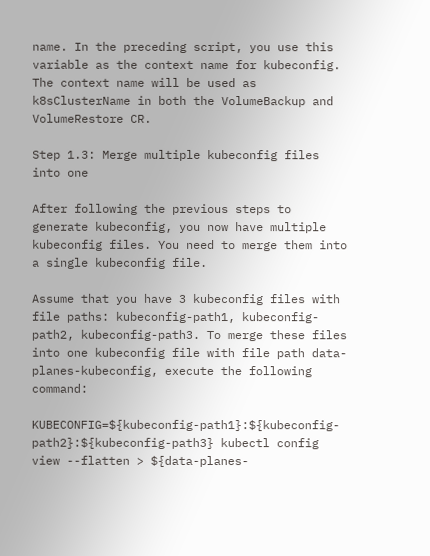name. In the preceding script, you use this variable as the context name for kubeconfig. The context name will be used as k8sClusterName in both the VolumeBackup and VolumeRestore CR.

Step 1.3: Merge multiple kubeconfig files into one

After following the previous steps to generate kubeconfig, you now have multiple kubeconfig files. You need to merge them into a single kubeconfig file.

Assume that you have 3 kubeconfig files with file paths: kubeconfig-path1, kubeconfig-path2, kubeconfig-path3. To merge these files into one kubeconfig file with file path data-planes-kubeconfig, execute the following command:

KUBECONFIG=${kubeconfig-path1}:${kubeconfig-path2}:${kubeconfig-path3} kubectl config view --flatten > ${data-planes-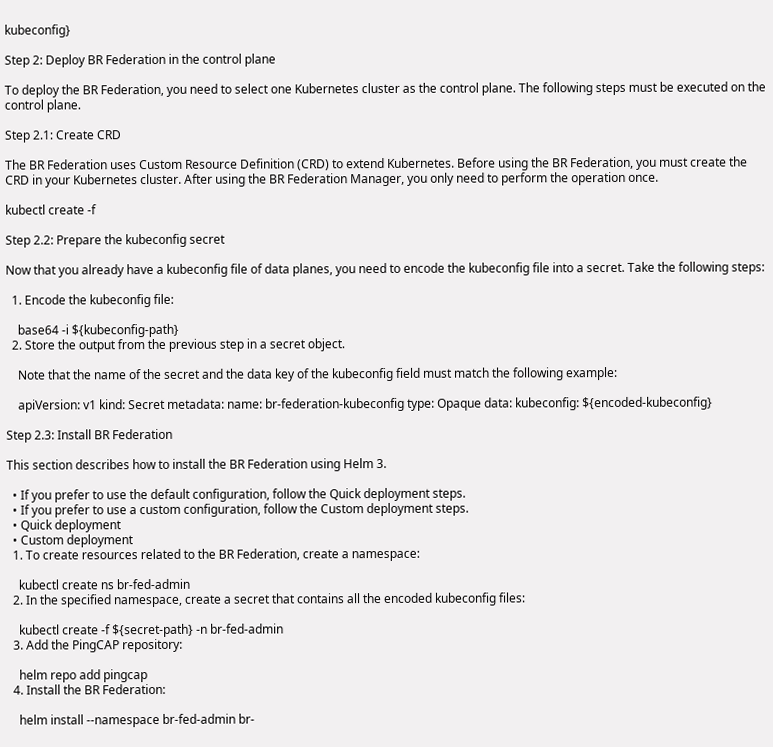kubeconfig}

Step 2: Deploy BR Federation in the control plane

To deploy the BR Federation, you need to select one Kubernetes cluster as the control plane. The following steps must be executed on the control plane.

Step 2.1: Create CRD

The BR Federation uses Custom Resource Definition (CRD) to extend Kubernetes. Before using the BR Federation, you must create the CRD in your Kubernetes cluster. After using the BR Federation Manager, you only need to perform the operation once.

kubectl create -f

Step 2.2: Prepare the kubeconfig secret

Now that you already have a kubeconfig file of data planes, you need to encode the kubeconfig file into a secret. Take the following steps:

  1. Encode the kubeconfig file:

    base64 -i ${kubeconfig-path}
  2. Store the output from the previous step in a secret object.

    Note that the name of the secret and the data key of the kubeconfig field must match the following example:

    apiVersion: v1 kind: Secret metadata: name: br-federation-kubeconfig type: Opaque data: kubeconfig: ${encoded-kubeconfig}

Step 2.3: Install BR Federation

This section describes how to install the BR Federation using Helm 3.

  • If you prefer to use the default configuration, follow the Quick deployment steps.
  • If you prefer to use a custom configuration, follow the Custom deployment steps.
  • Quick deployment
  • Custom deployment
  1. To create resources related to the BR Federation, create a namespace:

    kubectl create ns br-fed-admin
  2. In the specified namespace, create a secret that contains all the encoded kubeconfig files:

    kubectl create -f ${secret-path} -n br-fed-admin
  3. Add the PingCAP repository:

    helm repo add pingcap
  4. Install the BR Federation:

    helm install --namespace br-fed-admin br-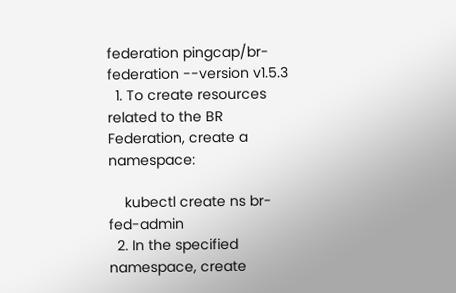federation pingcap/br-federation --version v1.5.3
  1. To create resources related to the BR Federation, create a namespace:

    kubectl create ns br-fed-admin
  2. In the specified namespace, create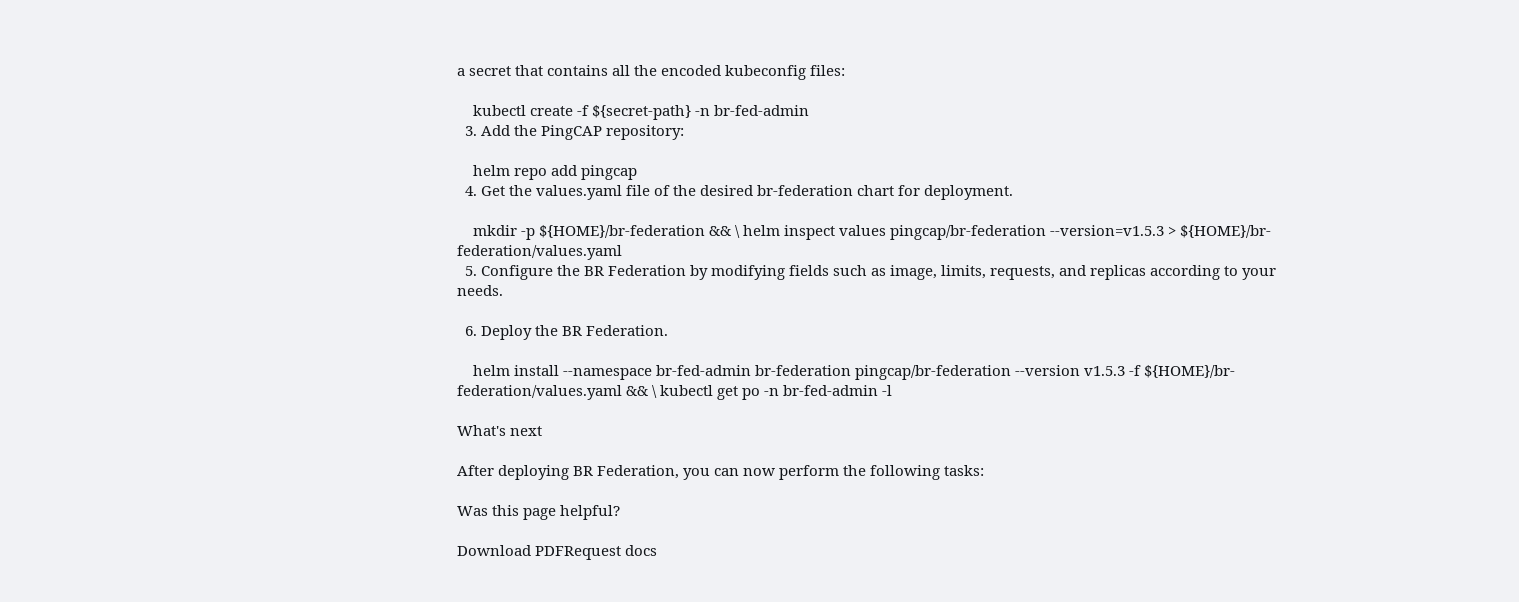a secret that contains all the encoded kubeconfig files:

    kubectl create -f ${secret-path} -n br-fed-admin
  3. Add the PingCAP repository:

    helm repo add pingcap
  4. Get the values.yaml file of the desired br-federation chart for deployment.

    mkdir -p ${HOME}/br-federation && \ helm inspect values pingcap/br-federation --version=v1.5.3 > ${HOME}/br-federation/values.yaml
  5. Configure the BR Federation by modifying fields such as image, limits, requests, and replicas according to your needs.

  6. Deploy the BR Federation.

    helm install --namespace br-fed-admin br-federation pingcap/br-federation --version v1.5.3 -f ${HOME}/br-federation/values.yaml && \ kubectl get po -n br-fed-admin -l

What's next

After deploying BR Federation, you can now perform the following tasks:

Was this page helpful?

Download PDFRequest docs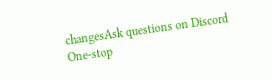changesAsk questions on Discord
One-stop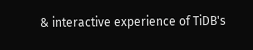& interactive experience of TiDB's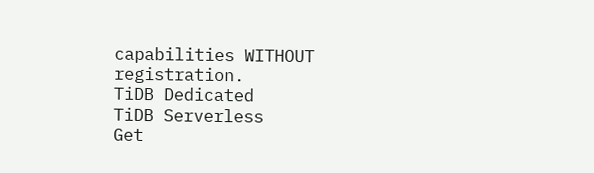capabilities WITHOUT registration.
TiDB Dedicated
TiDB Serverless
Get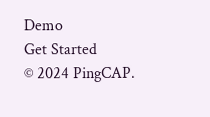Demo
Get Started
© 2024 PingCAP.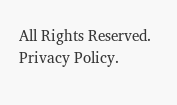All Rights Reserved.
Privacy Policy.